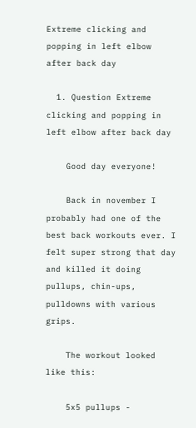Extreme clicking and popping in left elbow after back day

  1. Question Extreme clicking and popping in left elbow after back day

    Good day everyone!

    Back in november I probably had one of the best back workouts ever. I felt super strong that day and killed it doing pullups, chin-ups, pulldowns with various grips.

    The workout looked like this:

    5x5 pullups -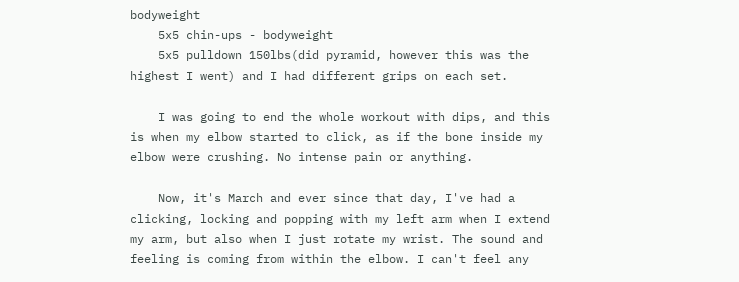bodyweight
    5x5 chin-ups - bodyweight
    5x5 pulldown 150lbs(did pyramid, however this was the highest I went) and I had different grips on each set.

    I was going to end the whole workout with dips, and this is when my elbow started to click, as if the bone inside my elbow were crushing. No intense pain or anything.

    Now, it's March and ever since that day, I've had a clicking, locking and popping with my left arm when I extend my arm, but also when I just rotate my wrist. The sound and feeling is coming from within the elbow. I can't feel any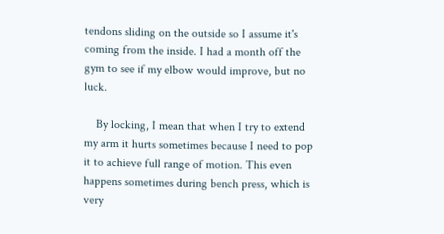tendons sliding on the outside so I assume it's coming from the inside. I had a month off the gym to see if my elbow would improve, but no luck.

    By locking, I mean that when I try to extend my arm it hurts sometimes because I need to pop it to achieve full range of motion. This even happens sometimes during bench press, which is very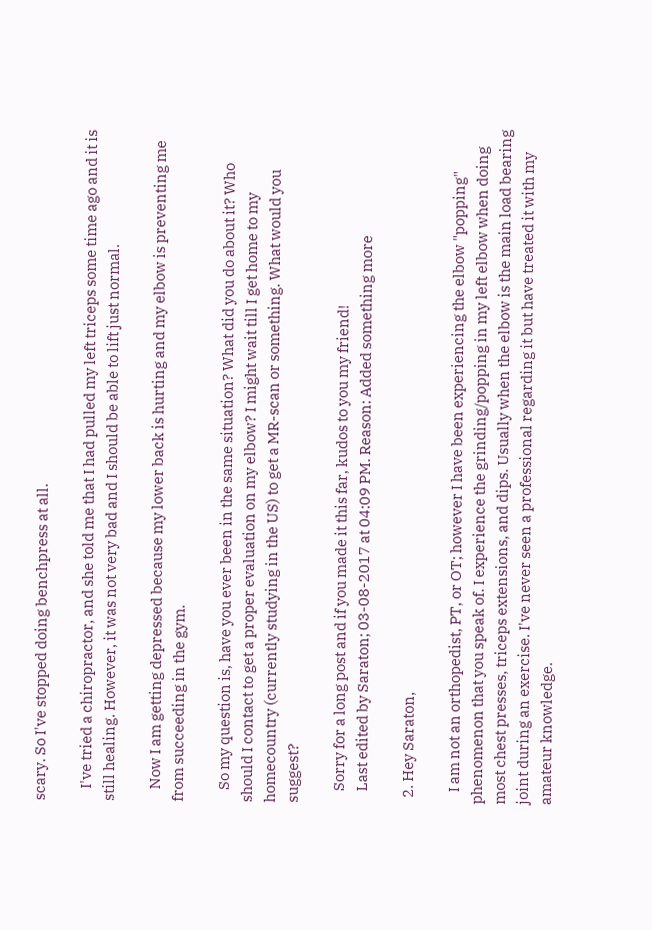scary. So I've stopped doing benchpress at all.

    I've tried a chiropractor, and she told me that I had pulled my left triceps some time ago and it is still healing. However, it was not very bad and I should be able to lift just normal.

    Now I am getting depressed because my lower back is hurting and my elbow is preventing me from succeeding in the gym.

    So my question is, have you ever been in the same situation? What did you do about it? Who should I contact to get a proper evaluation on my elbow? I might wait till I get home to my homecountry (currently studying in the US) to get a MR-scan or something. What would you suggest?

    Sorry for a long post and if you made it this far, kudos to you my friend!
    Last edited by Saraton; 03-08-2017 at 04:09 PM. Reason: Added something more

  2. Hey Saraton,

    I am not an orthopedist, PT, or OT; however I have been experiencing the elbow "popping" phenomenon that you speak of. I experience the grinding/popping in my left elbow when doing most chest presses, triceps extensions, and dips. Usually when the elbow is the main load bearing joint during an exercise. I've never seen a professional regarding it but have treated it with my amateur knowledge.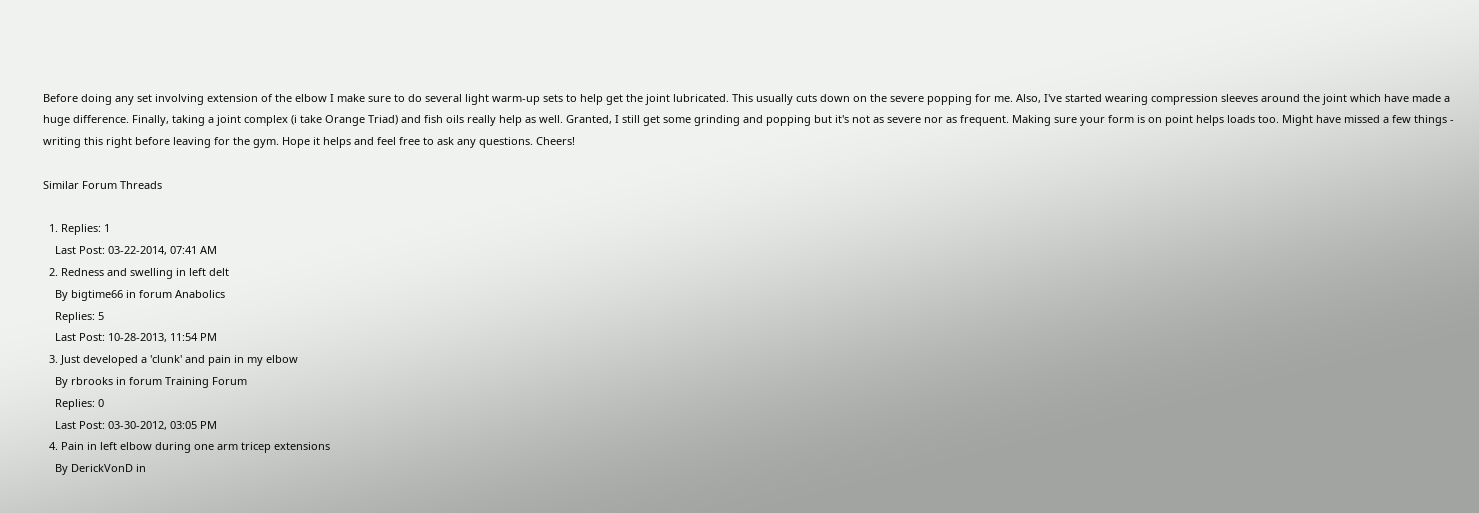Before doing any set involving extension of the elbow I make sure to do several light warm-up sets to help get the joint lubricated. This usually cuts down on the severe popping for me. Also, I've started wearing compression sleeves around the joint which have made a huge difference. Finally, taking a joint complex (i take Orange Triad) and fish oils really help as well. Granted, I still get some grinding and popping but it's not as severe nor as frequent. Making sure your form is on point helps loads too. Might have missed a few things - writing this right before leaving for the gym. Hope it helps and feel free to ask any questions. Cheers!

Similar Forum Threads

  1. Replies: 1
    Last Post: 03-22-2014, 07:41 AM
  2. Redness and swelling in left delt
    By bigtime66 in forum Anabolics
    Replies: 5
    Last Post: 10-28-2013, 11:54 PM
  3. Just developed a 'clunk' and pain in my elbow
    By rbrooks in forum Training Forum
    Replies: 0
    Last Post: 03-30-2012, 03:05 PM
  4. Pain in left elbow during one arm tricep extensions
    By DerickVonD in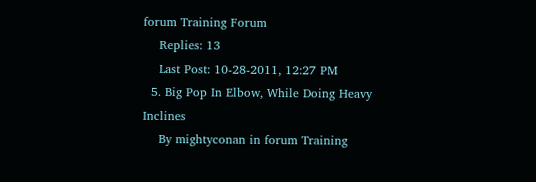forum Training Forum
    Replies: 13
    Last Post: 10-28-2011, 12:27 PM
  5. Big Pop In Elbow, While Doing Heavy Inclines
    By mightyconan in forum Training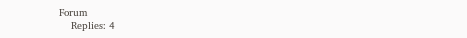Forum
    Replies: 4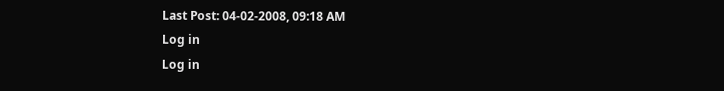Last Post: 04-02-2008, 09:18 AM
Log in
Log in